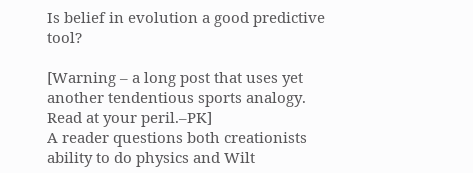Is belief in evolution a good predictive tool?

[Warning – a long post that uses yet another tendentious sports analogy. Read at your peril.–PK]
A reader questions both creationists ability to do physics and Wilt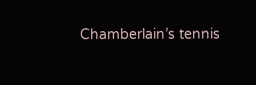Chamberlain’s tennis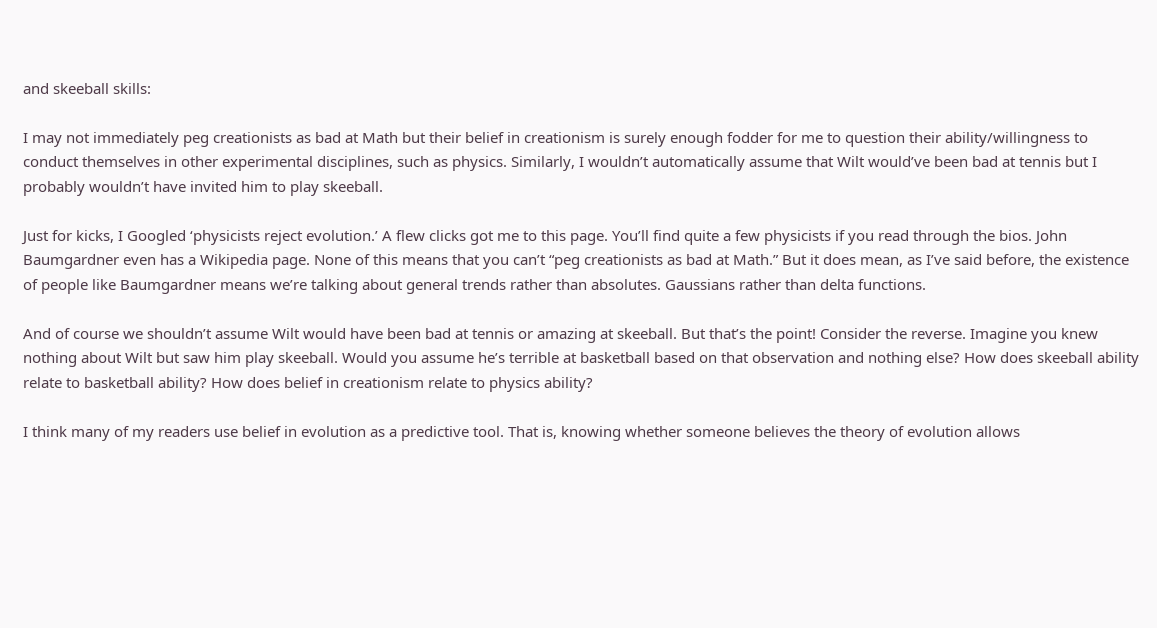and skeeball skills:

I may not immediately peg creationists as bad at Math but their belief in creationism is surely enough fodder for me to question their ability/willingness to conduct themselves in other experimental disciplines, such as physics. Similarly, I wouldn’t automatically assume that Wilt would’ve been bad at tennis but I probably wouldn’t have invited him to play skeeball.

Just for kicks, I Googled ‘physicists reject evolution.’ A flew clicks got me to this page. You’ll find quite a few physicists if you read through the bios. John Baumgardner even has a Wikipedia page. None of this means that you can’t “peg creationists as bad at Math.” But it does mean, as I’ve said before, the existence of people like Baumgardner means we’re talking about general trends rather than absolutes. Gaussians rather than delta functions.

And of course we shouldn’t assume Wilt would have been bad at tennis or amazing at skeeball. But that’s the point! Consider the reverse. Imagine you knew nothing about Wilt but saw him play skeeball. Would you assume he’s terrible at basketball based on that observation and nothing else? How does skeeball ability relate to basketball ability? How does belief in creationism relate to physics ability?

I think many of my readers use belief in evolution as a predictive tool. That is, knowing whether someone believes the theory of evolution allows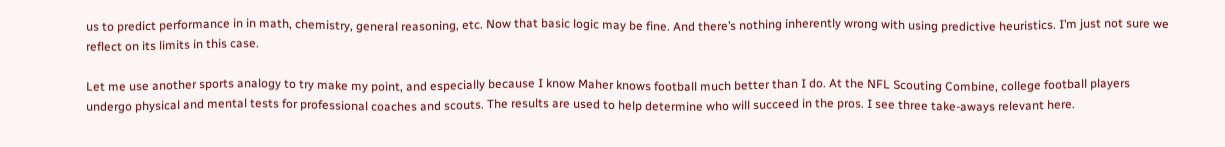us to predict performance in in math, chemistry, general reasoning, etc. Now that basic logic may be fine. And there’s nothing inherently wrong with using predictive heuristics. I’m just not sure we reflect on its limits in this case.

Let me use another sports analogy to try make my point, and especially because I know Maher knows football much better than I do. At the NFL Scouting Combine, college football players undergo physical and mental tests for professional coaches and scouts. The results are used to help determine who will succeed in the pros. I see three take-aways relevant here.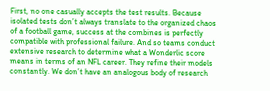First, no one casually accepts the test results. Because isolated tests don’t always translate to the organized chaos of a football game, success at the combines is perfectly compatible with professional failure. And so teams conduct extensive research to determine what a Wonderlic score means in terms of an NFL career. They refine their models constantly. We don’t have an analogous body of research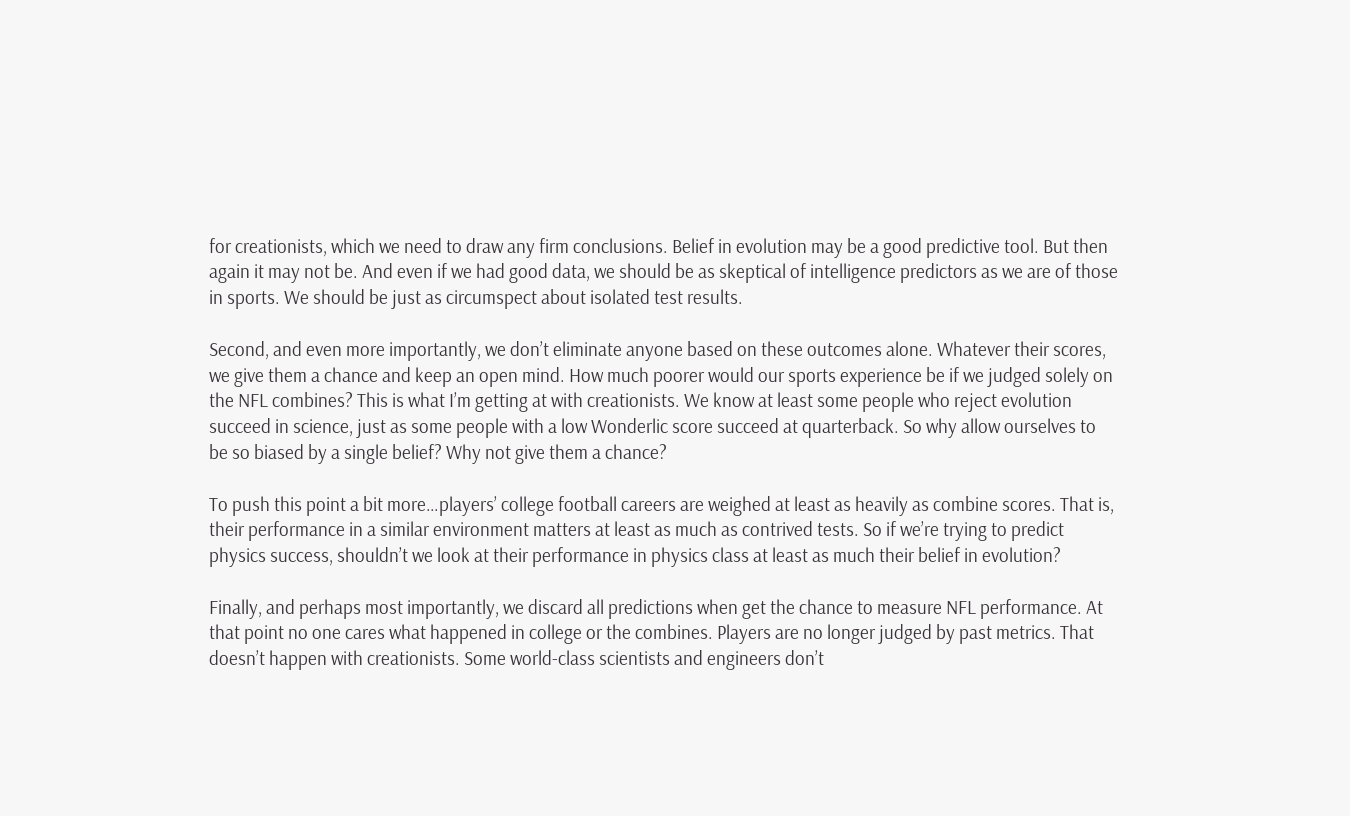for creationists, which we need to draw any firm conclusions. Belief in evolution may be a good predictive tool. But then again it may not be. And even if we had good data, we should be as skeptical of intelligence predictors as we are of those in sports. We should be just as circumspect about isolated test results.

Second, and even more importantly, we don’t eliminate anyone based on these outcomes alone. Whatever their scores, we give them a chance and keep an open mind. How much poorer would our sports experience be if we judged solely on the NFL combines? This is what I’m getting at with creationists. We know at least some people who reject evolution succeed in science, just as some people with a low Wonderlic score succeed at quarterback. So why allow ourselves to be so biased by a single belief? Why not give them a chance?

To push this point a bit more…players’ college football careers are weighed at least as heavily as combine scores. That is, their performance in a similar environment matters at least as much as contrived tests. So if we’re trying to predict physics success, shouldn’t we look at their performance in physics class at least as much their belief in evolution?

Finally, and perhaps most importantly, we discard all predictions when get the chance to measure NFL performance. At that point no one cares what happened in college or the combines. Players are no longer judged by past metrics. That doesn’t happen with creationists. Some world-class scientists and engineers don’t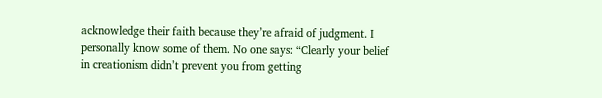acknowledge their faith because they’re afraid of judgment. I personally know some of them. No one says: “Clearly your belief in creationism didn’t prevent you from getting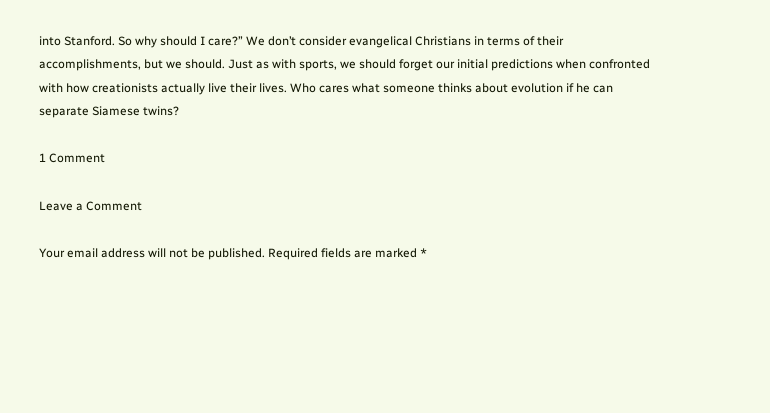into Stanford. So why should I care?” We don’t consider evangelical Christians in terms of their accomplishments, but we should. Just as with sports, we should forget our initial predictions when confronted with how creationists actually live their lives. Who cares what someone thinks about evolution if he can separate Siamese twins?

1 Comment

Leave a Comment

Your email address will not be published. Required fields are marked *